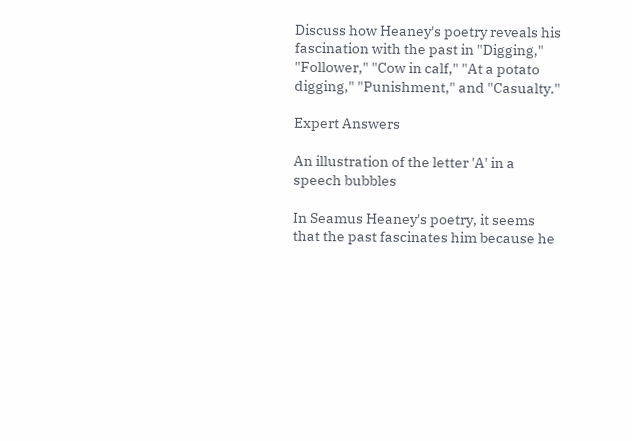Discuss how Heaney's poetry reveals his fascination with the past in "Digging," "Follower," "Cow in calf," "At a potato digging," "Punishment," and "Casualty."

Expert Answers

An illustration of the letter 'A' in a speech bubbles

In Seamus Heaney's poetry, it seems that the past fascinates him because he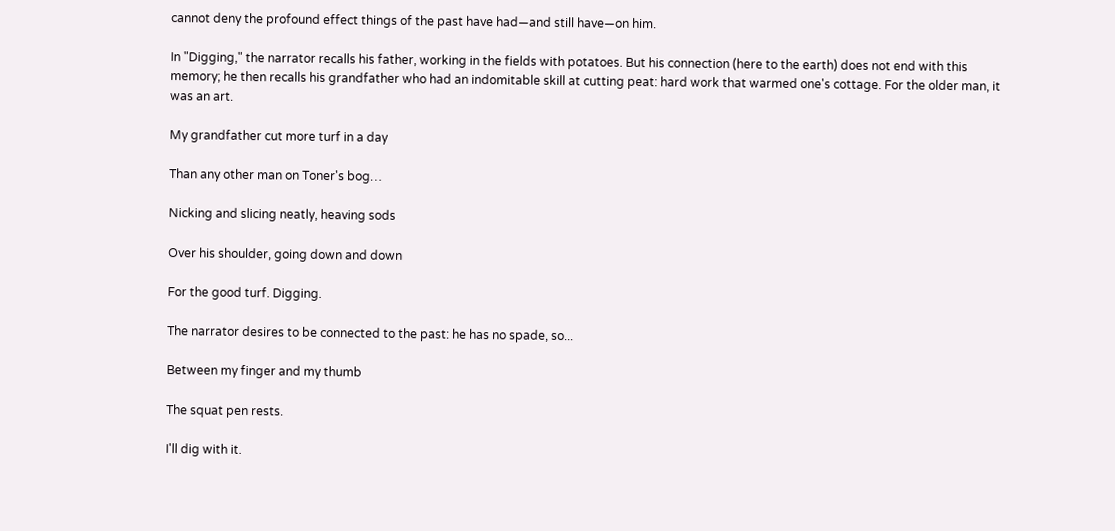cannot deny the profound effect things of the past have had—and still have—on him.

In "Digging," the narrator recalls his father, working in the fields with potatoes. But his connection (here to the earth) does not end with this memory; he then recalls his grandfather who had an indomitable skill at cutting peat: hard work that warmed one's cottage. For the older man, it was an art.

My grandfather cut more turf in a day

Than any other man on Toner's bog…

Nicking and slicing neatly, heaving sods

Over his shoulder, going down and down

For the good turf. Digging.

The narrator desires to be connected to the past: he has no spade, so...

Between my finger and my thumb

The squat pen rests.

I'll dig with it.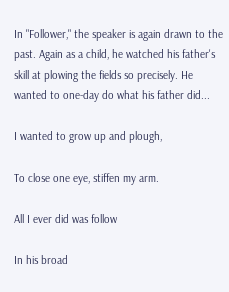In "Follower," the speaker is again drawn to the past. Again as a child, he watched his father's skill at plowing the fields so precisely. He wanted to one-day do what his father did...

I wanted to grow up and plough,

To close one eye, stiffen my arm.

All I ever did was follow

In his broad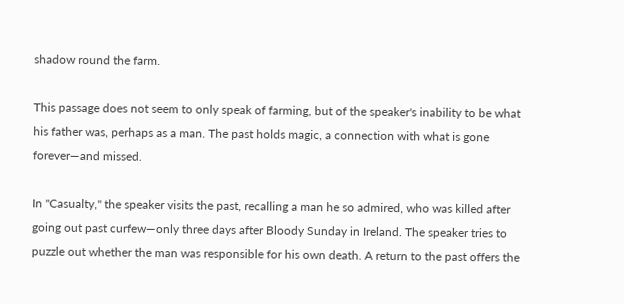shadow round the farm.

This passage does not seem to only speak of farming, but of the speaker's inability to be what his father was, perhaps as a man. The past holds magic, a connection with what is gone forever—and missed.

In "Casualty," the speaker visits the past, recalling a man he so admired, who was killed after going out past curfew—only three days after Bloody Sunday in Ireland. The speaker tries to puzzle out whether the man was responsible for his own death. A return to the past offers the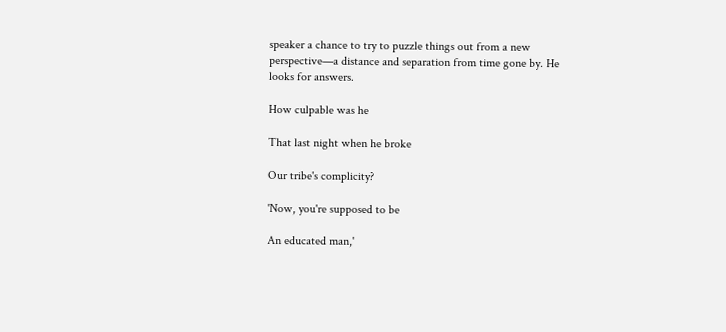speaker a chance to try to puzzle things out from a new perspective—a distance and separation from time gone by. He looks for answers.

How culpable was he

That last night when he broke

Our tribe's complicity?

'Now, you're supposed to be

An educated man,'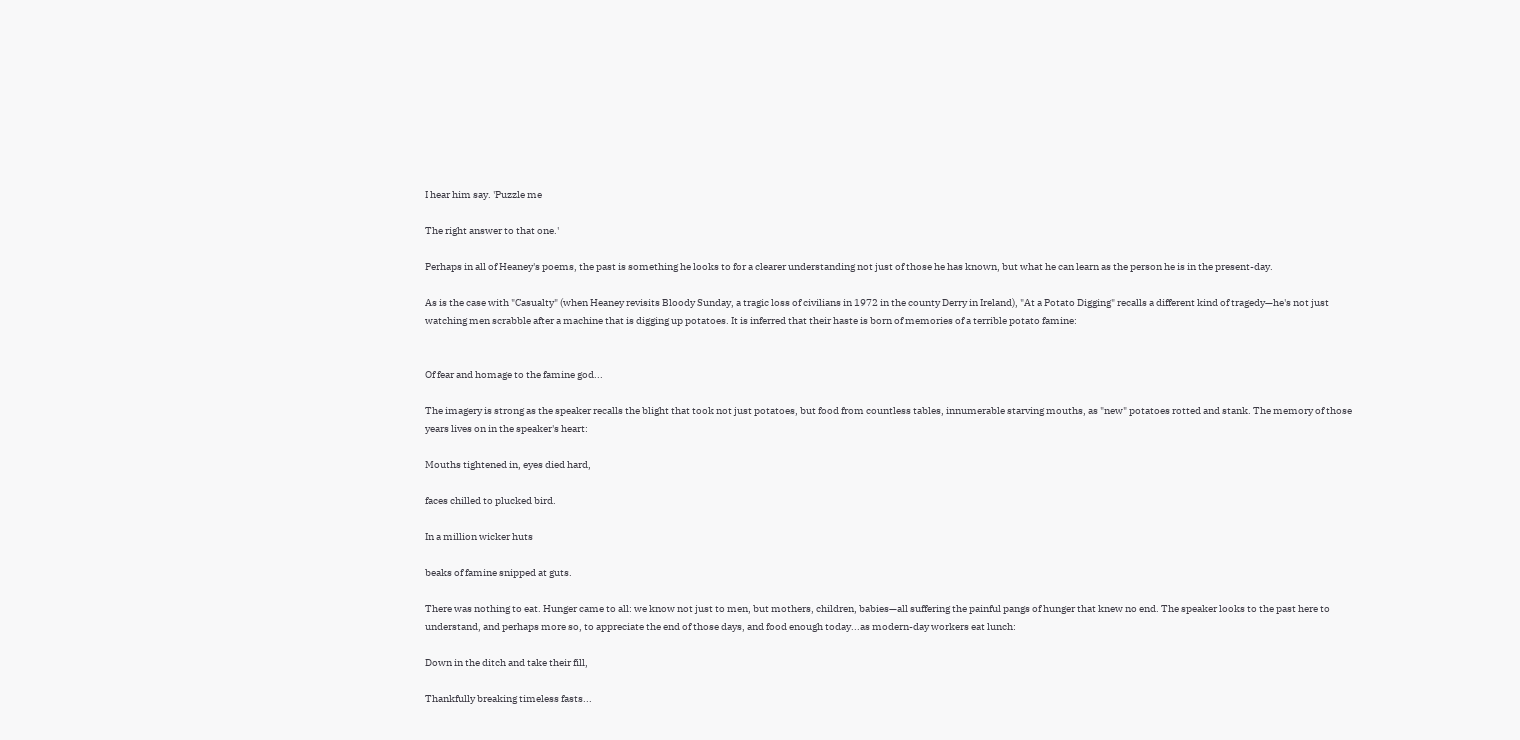I hear him say. 'Puzzle me

The right answer to that one.'

Perhaps in all of Heaney's poems, the past is something he looks to for a clearer understanding not just of those he has known, but what he can learn as the person he is in the present-day.

As is the case with "Casualty" (when Heaney revisits Bloody Sunday, a tragic loss of civilians in 1972 in the county Derry in Ireland), "At a Potato Digging" recalls a different kind of tragedy—he's not just watching men scrabble after a machine that is digging up potatoes. It is inferred that their haste is born of memories of a terrible potato famine:


Of fear and homage to the famine god...

The imagery is strong as the speaker recalls the blight that took not just potatoes, but food from countless tables, innumerable starving mouths, as "new" potatoes rotted and stank. The memory of those years lives on in the speaker's heart:

Mouths tightened in, eyes died hard,

faces chilled to plucked bird.

In a million wicker huts

beaks of famine snipped at guts.

There was nothing to eat. Hunger came to all: we know not just to men, but mothers, children, babies—all suffering the painful pangs of hunger that knew no end. The speaker looks to the past here to understand, and perhaps more so, to appreciate the end of those days, and food enough today...as modern-day workers eat lunch:

Down in the ditch and take their fill,

Thankfully breaking timeless fasts...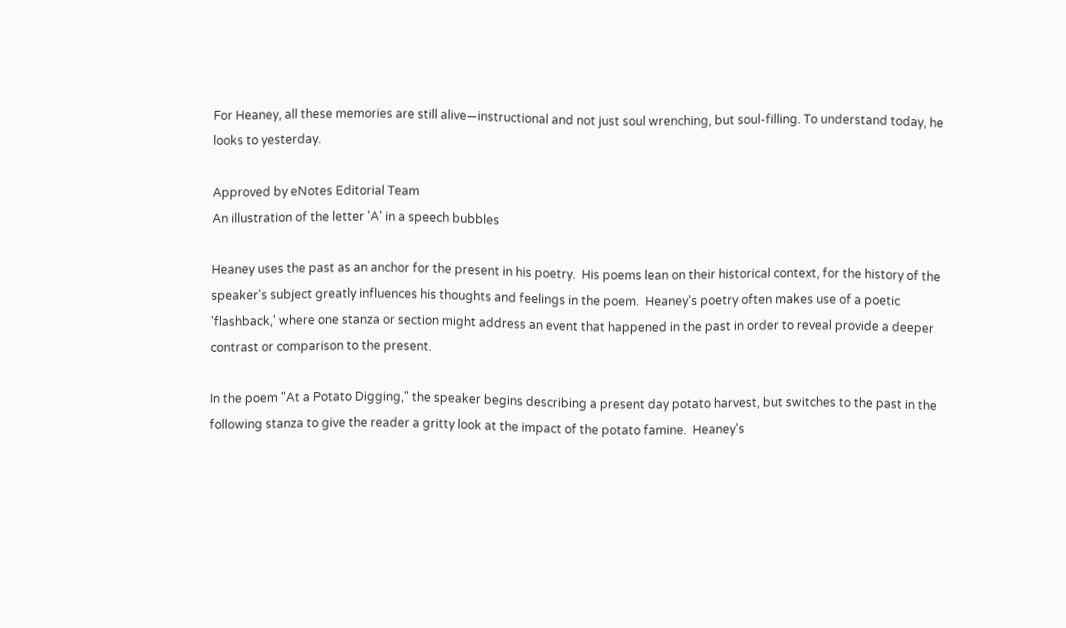For Heaney, all these memories are still alive—instructional and not just soul wrenching, but soul-filling. To understand today, he looks to yesterday.

Approved by eNotes Editorial Team
An illustration of the letter 'A' in a speech bubbles

Heaney uses the past as an anchor for the present in his poetry.  His poems lean on their historical context, for the history of the speaker's subject greatly influences his thoughts and feelings in the poem.  Heaney's poetry often makes use of a poetic 'flashback,' where one stanza or section might address an event that happened in the past in order to reveal provide a deeper contrast or comparison to the present.

In the poem "At a Potato Digging," the speaker begins describing a present day potato harvest, but switches to the past in the following stanza to give the reader a gritty look at the impact of the potato famine.  Heaney's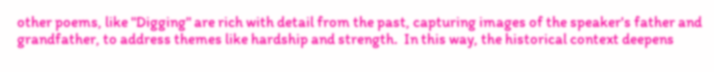other poems, like "Digging" are rich with detail from the past, capturing images of the speaker's father and grandfather, to address themes like hardship and strength.  In this way, the historical context deepens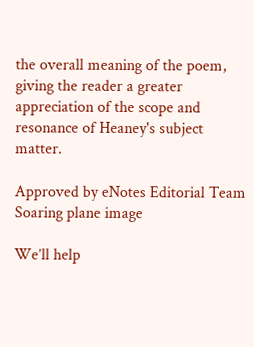the overall meaning of the poem, giving the reader a greater appreciation of the scope and resonance of Heaney's subject matter.

Approved by eNotes Editorial Team
Soaring plane image

We’ll help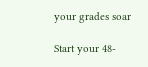your grades soar

Start your 48-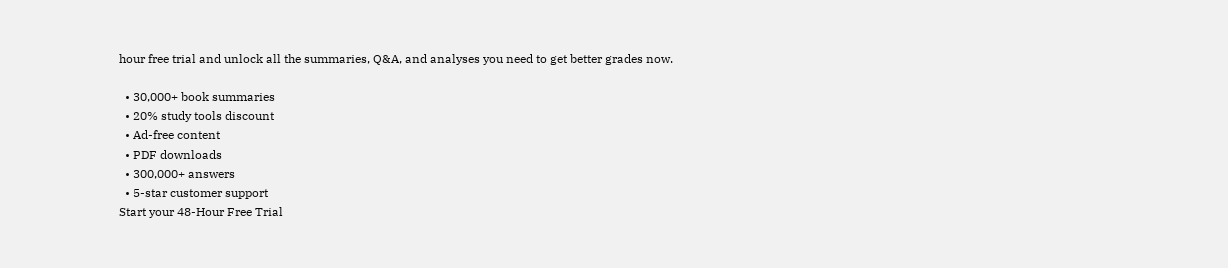hour free trial and unlock all the summaries, Q&A, and analyses you need to get better grades now.

  • 30,000+ book summaries
  • 20% study tools discount
  • Ad-free content
  • PDF downloads
  • 300,000+ answers
  • 5-star customer support
Start your 48-Hour Free Trial